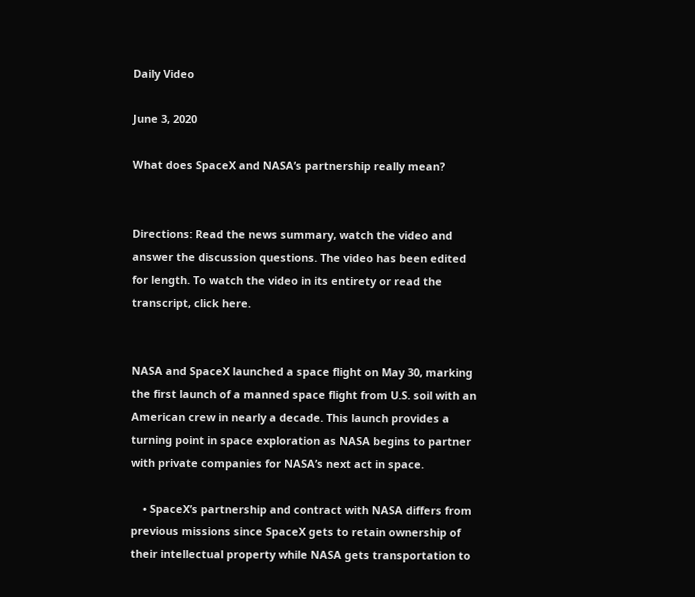Daily Video

June 3, 2020

What does SpaceX and NASA’s partnership really mean?


Directions: Read the news summary, watch the video and answer the discussion questions. The video has been edited for length. To watch the video in its entirety or read the transcript, click here.


NASA and SpaceX launched a space flight on May 30, marking the first launch of a manned space flight from U.S. soil with an American crew in nearly a decade. This launch provides a turning point in space exploration as NASA begins to partner with private companies for NASA’s next act in space.

    • SpaceX’s partnership and contract with NASA differs from previous missions since SpaceX gets to retain ownership of their intellectual property while NASA gets transportation to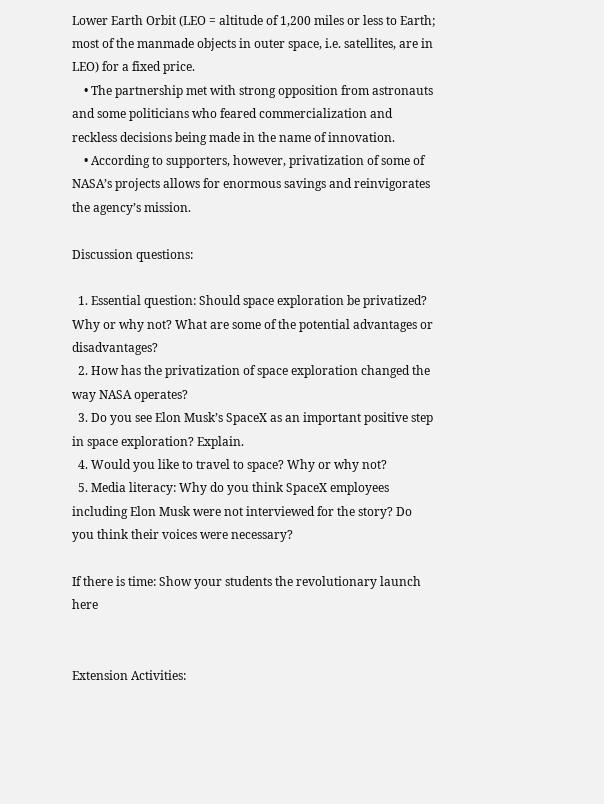Lower Earth Orbit (LEO = altitude of 1,200 miles or less to Earth; most of the manmade objects in outer space, i.e. satellites, are in LEO) for a fixed price.
    • The partnership met with strong opposition from astronauts and some politicians who feared commercialization and reckless decisions being made in the name of innovation.
    • According to supporters, however, privatization of some of NASA’s projects allows for enormous savings and reinvigorates the agency’s mission.

Discussion questions:

  1. Essential question: Should space exploration be privatized? Why or why not? What are some of the potential advantages or disadvantages?
  2. How has the privatization of space exploration changed the way NASA operates?
  3. Do you see Elon Musk’s SpaceX as an important positive step in space exploration? Explain.
  4. Would you like to travel to space? Why or why not?
  5. Media literacy: Why do you think SpaceX employees including Elon Musk were not interviewed for the story? Do you think their voices were necessary?

If there is time: Show your students the revolutionary launch here


Extension Activities: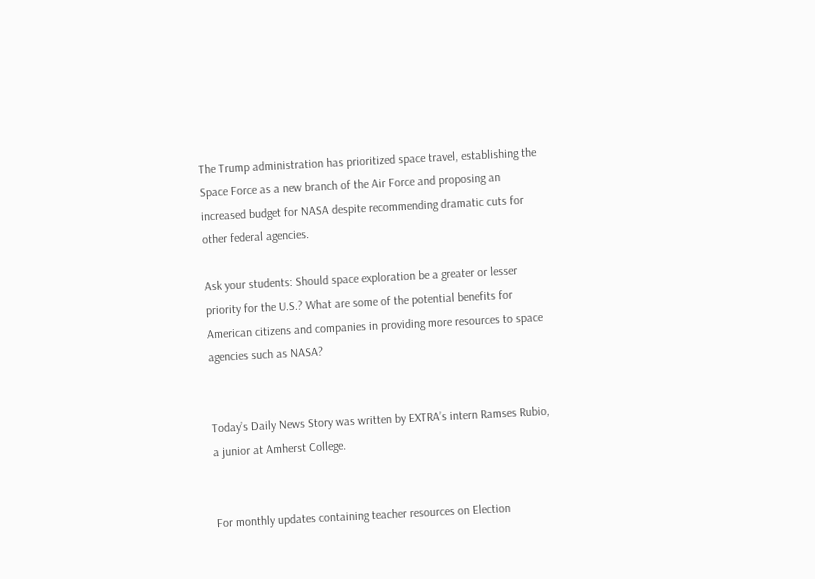The Trump administration has prioritized space travel, establishing the Space Force as a new branch of the Air Force and proposing an increased budget for NASA despite recommending dramatic cuts for other federal agencies.

Ask your students: Should space exploration be a greater or lesser priority for the U.S.? What are some of the potential benefits for American citizens and companies in providing more resources to space agencies such as NASA?


Today’s Daily News Story was written by EXTRA’s intern Ramses Rubio, a junior at Amherst College.


For monthly updates containing teacher resources on Election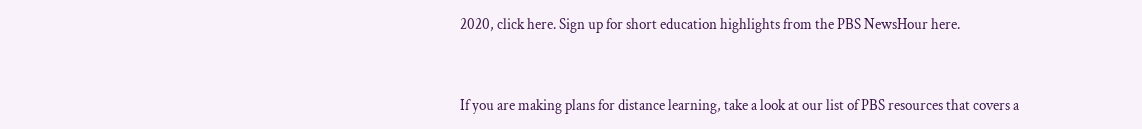2020, click here. Sign up for short education highlights from the PBS NewsHour here.


If you are making plans for distance learning, take a look at our list of PBS resources that covers a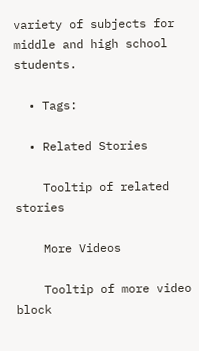variety of subjects for middle and high school students.

  • Tags:

  • Related Stories

    Tooltip of related stories

    More Videos

    Tooltip of more video block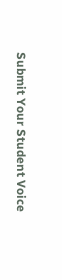Submit Your Student Voice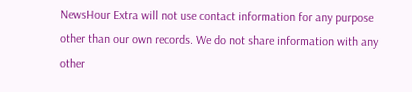NewsHour Extra will not use contact information for any purpose other than our own records. We do not share information with any other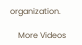organization.

    More Videos